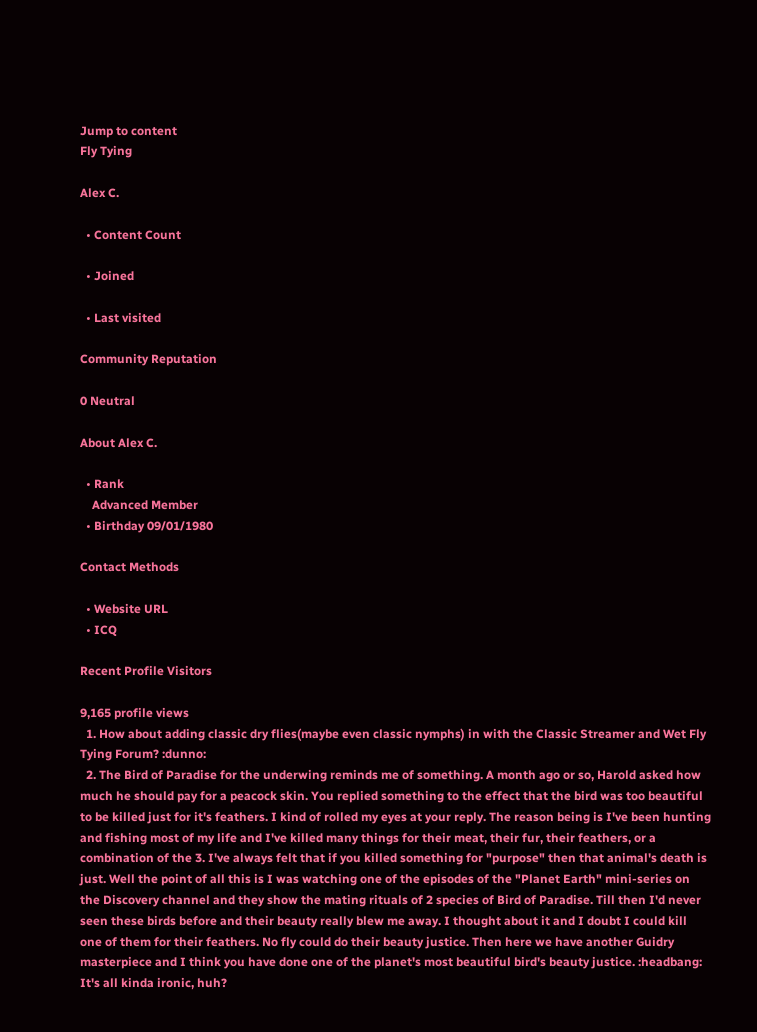Jump to content
Fly Tying

Alex C.

  • Content Count

  • Joined

  • Last visited

Community Reputation

0 Neutral

About Alex C.

  • Rank
    Advanced Member
  • Birthday 09/01/1980

Contact Methods

  • Website URL
  • ICQ

Recent Profile Visitors

9,165 profile views
  1. How about adding classic dry flies(maybe even classic nymphs) in with the Classic Streamer and Wet Fly Tying Forum? :dunno:
  2. The Bird of Paradise for the underwing reminds me of something. A month ago or so, Harold asked how much he should pay for a peacock skin. You replied something to the effect that the bird was too beautiful to be killed just for it's feathers. I kind of rolled my eyes at your reply. The reason being is I've been hunting and fishing most of my life and I've killed many things for their meat, their fur, their feathers, or a combination of the 3. I've always felt that if you killed something for "purpose" then that animal's death is just. Well the point of all this is I was watching one of the episodes of the "Planet Earth" mini-series on the Discovery channel and they show the mating rituals of 2 species of Bird of Paradise. Till then I'd never seen these birds before and their beauty really blew me away. I thought about it and I doubt I could kill one of them for their feathers. No fly could do their beauty justice. Then here we have another Guidry masterpiece and I think you have done one of the planet's most beautiful bird's beauty justice. :headbang: It's all kinda ironic, huh?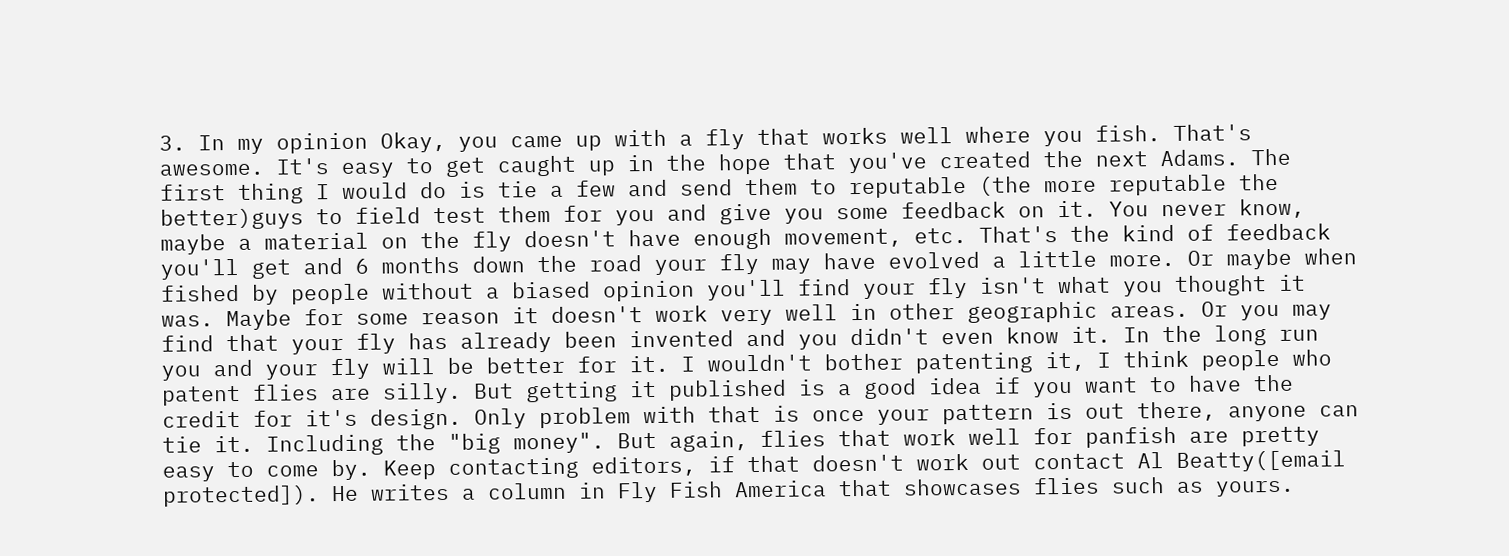3. In my opinion Okay, you came up with a fly that works well where you fish. That's awesome. It's easy to get caught up in the hope that you've created the next Adams. The first thing I would do is tie a few and send them to reputable (the more reputable the better)guys to field test them for you and give you some feedback on it. You never know, maybe a material on the fly doesn't have enough movement, etc. That's the kind of feedback you'll get and 6 months down the road your fly may have evolved a little more. Or maybe when fished by people without a biased opinion you'll find your fly isn't what you thought it was. Maybe for some reason it doesn't work very well in other geographic areas. Or you may find that your fly has already been invented and you didn't even know it. In the long run you and your fly will be better for it. I wouldn't bother patenting it, I think people who patent flies are silly. But getting it published is a good idea if you want to have the credit for it's design. Only problem with that is once your pattern is out there, anyone can tie it. Including the "big money". But again, flies that work well for panfish are pretty easy to come by. Keep contacting editors, if that doesn't work out contact Al Beatty([email protected]). He writes a column in Fly Fish America that showcases flies such as yours.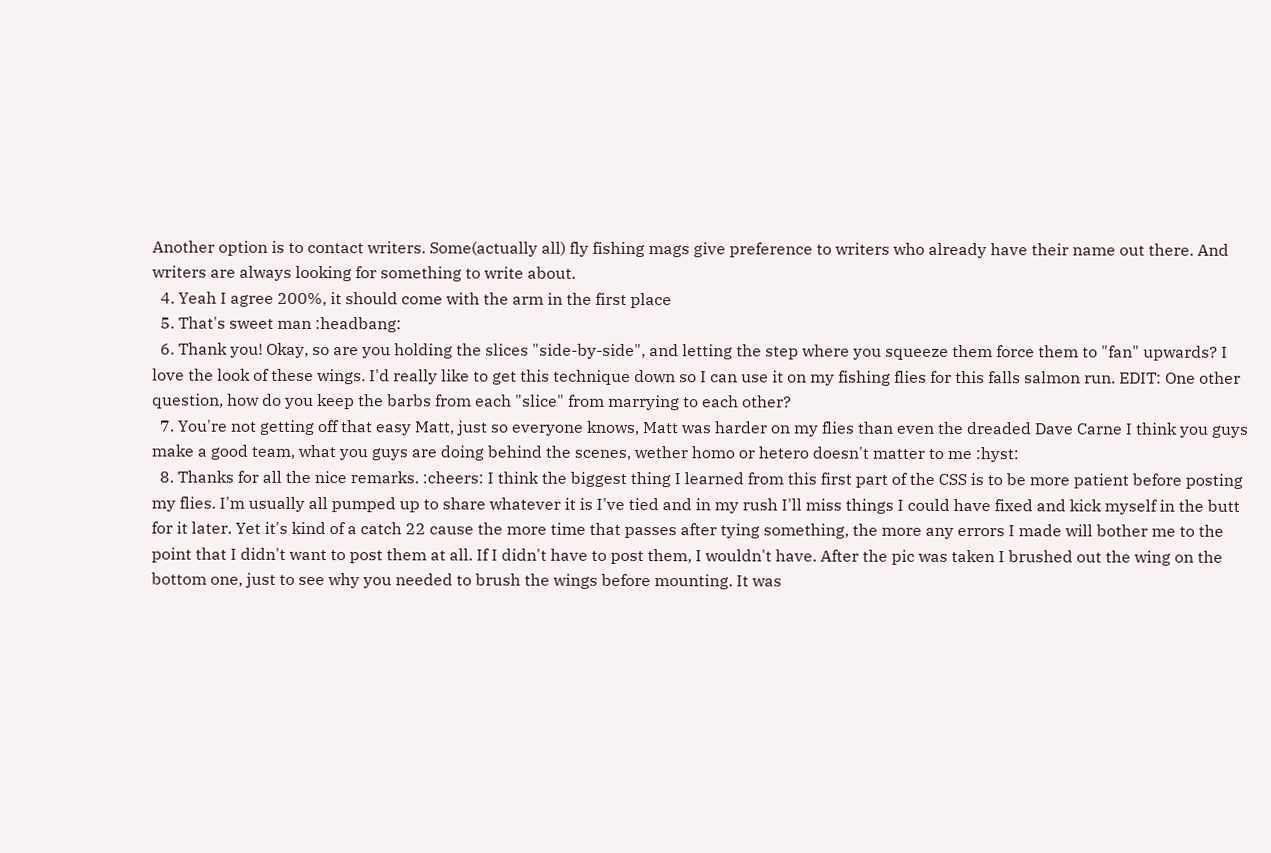Another option is to contact writers. Some(actually all) fly fishing mags give preference to writers who already have their name out there. And writers are always looking for something to write about.
  4. Yeah I agree 200%, it should come with the arm in the first place
  5. That's sweet man :headbang:
  6. Thank you! Okay, so are you holding the slices "side-by-side", and letting the step where you squeeze them force them to "fan" upwards? I love the look of these wings. I'd really like to get this technique down so I can use it on my fishing flies for this falls salmon run. EDIT: One other question, how do you keep the barbs from each "slice" from marrying to each other?
  7. You're not getting off that easy Matt, just so everyone knows, Matt was harder on my flies than even the dreaded Dave Carne I think you guys make a good team, what you guys are doing behind the scenes, wether homo or hetero doesn't matter to me :hyst:
  8. Thanks for all the nice remarks. :cheers: I think the biggest thing I learned from this first part of the CSS is to be more patient before posting my flies. I'm usually all pumped up to share whatever it is I've tied and in my rush I'll miss things I could have fixed and kick myself in the butt for it later. Yet it's kind of a catch 22 cause the more time that passes after tying something, the more any errors I made will bother me to the point that I didn't want to post them at all. If I didn't have to post them, I wouldn't have. After the pic was taken I brushed out the wing on the bottom one, just to see why you needed to brush the wings before mounting. It was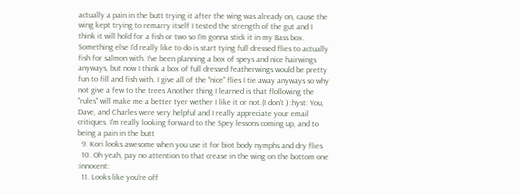actually a pain in the butt trying it after the wing was already on, cause the wing kept trying to remarry itself I tested the strength of the gut and I think it will hold for a fish or two so I'm gonna stick it in my Bass box. Something else I'd really like to do is start tying full dressed flies to actually fish for salmon with. I've been planning a box of speys and nice hairwings anyways, but now I think a box of full dressed featherwings would be pretty fun to fill and fish with. I give all of the "nice" flies I tie away anyways so why not give a few to the trees Another thing I learned is that flollowing the "rules" will make me a better tyer wether I like it or not.(I don't ) :hyst: You, Dave, and Charles were very helpful and I really appreciate your email critiques. I'm really looking forward to the Spey lessons coming up, and to being a pain in the butt
  9. Kori looks awesome when you use it for biot body nymphs and dry flies
  10. Oh yeah, pay no attention to that crease in the wing on the bottom one :innocent:
  11. Looks like you're off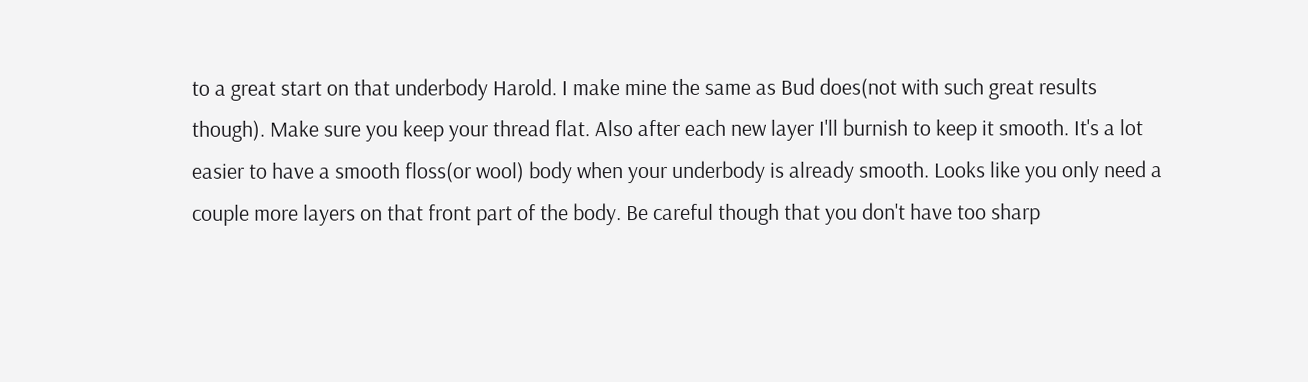to a great start on that underbody Harold. I make mine the same as Bud does(not with such great results though). Make sure you keep your thread flat. Also after each new layer I'll burnish to keep it smooth. It's a lot easier to have a smooth floss(or wool) body when your underbody is already smooth. Looks like you only need a couple more layers on that front part of the body. Be careful though that you don't have too sharp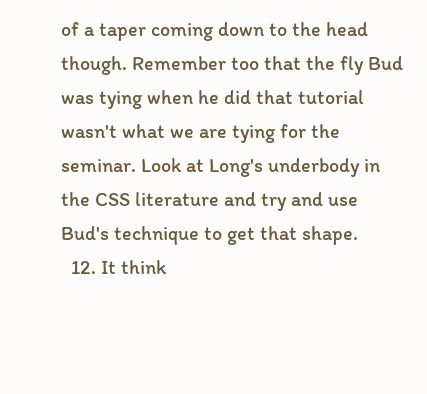of a taper coming down to the head though. Remember too that the fly Bud was tying when he did that tutorial wasn't what we are tying for the seminar. Look at Long's underbody in the CSS literature and try and use Bud's technique to get that shape.
  12. It think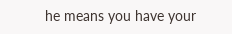he means you have your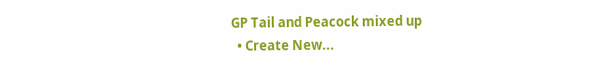GP Tail and Peacock mixed up
  • Create New...